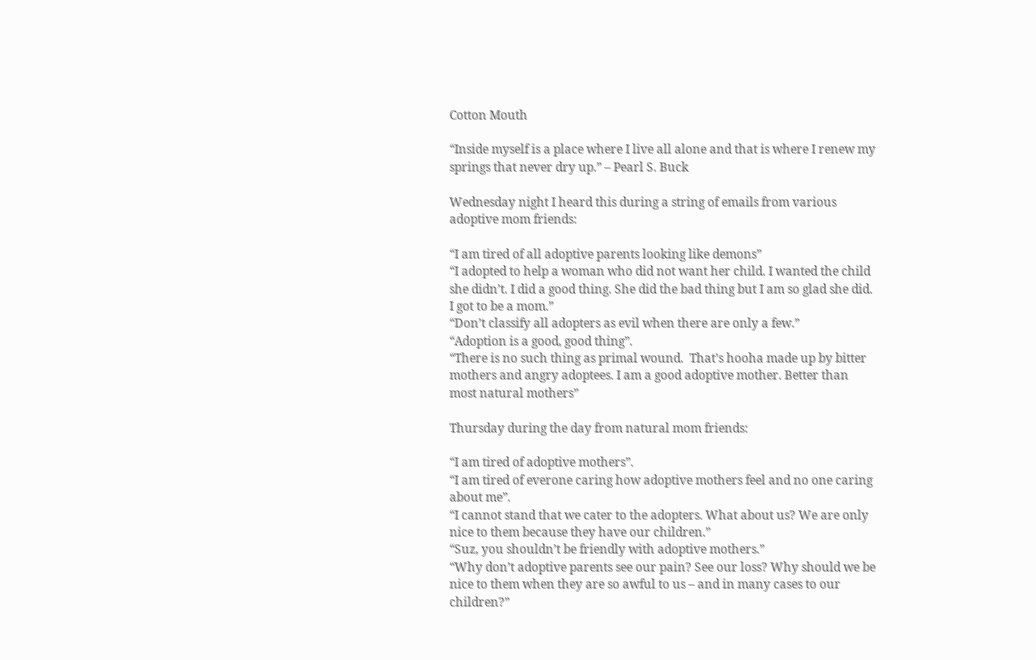Cotton Mouth

“Inside myself is a place where I live all alone and that is where I renew my springs that never dry up.” – Pearl S. Buck

Wednesday night I heard this during a string of emails from various adoptive mom friends:

“I am tired of all adoptive parents looking like demons”
“I adopted to help a woman who did not want her child. I wanted the child she didn’t. I did a good thing. She did the bad thing but I am so glad she did. I got to be a mom.”
“Don’t classify all adopters as evil when there are only a few.”
“Adoption is a good, good thing”.
“There is no such thing as primal wound.  That’s hooha made up by bitter mothers and angry adoptees. I am a good adoptive mother. Better than most natural mothers”

Thursday during the day from natural mom friends:

“I am tired of adoptive mothers”.
“I am tired of everone caring how adoptive mothers feel and no one caring about me”.
“I cannot stand that we cater to the adopters. What about us? We are only nice to them because they have our children.”
“Suz, you shouldn’t be friendly with adoptive mothers.”
“Why don’t adoptive parents see our pain? See our loss? Why should we be nice to them when they are so awful to us – and in many cases to our children?”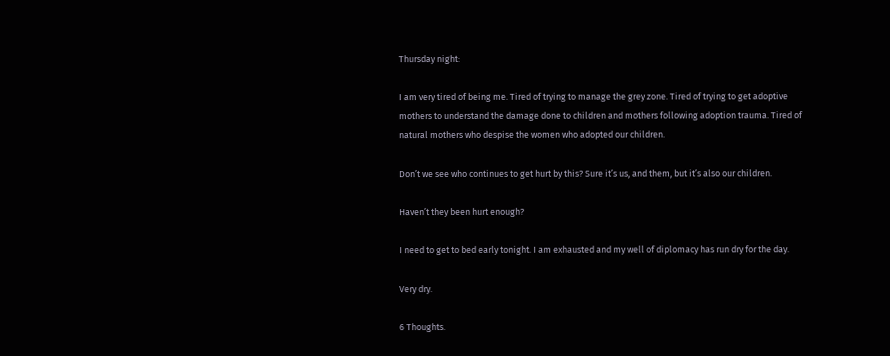Thursday night:

I am very tired of being me. Tired of trying to manage the grey zone. Tired of trying to get adoptive mothers to understand the damage done to children and mothers following adoption trauma. Tired of natural mothers who despise the women who adopted our children.

Don’t we see who continues to get hurt by this? Sure it’s us, and them, but it’s also our children.

Haven’t they been hurt enough?

I need to get to bed early tonight. I am exhausted and my well of diplomacy has run dry for the day.

Very dry.

6 Thoughts.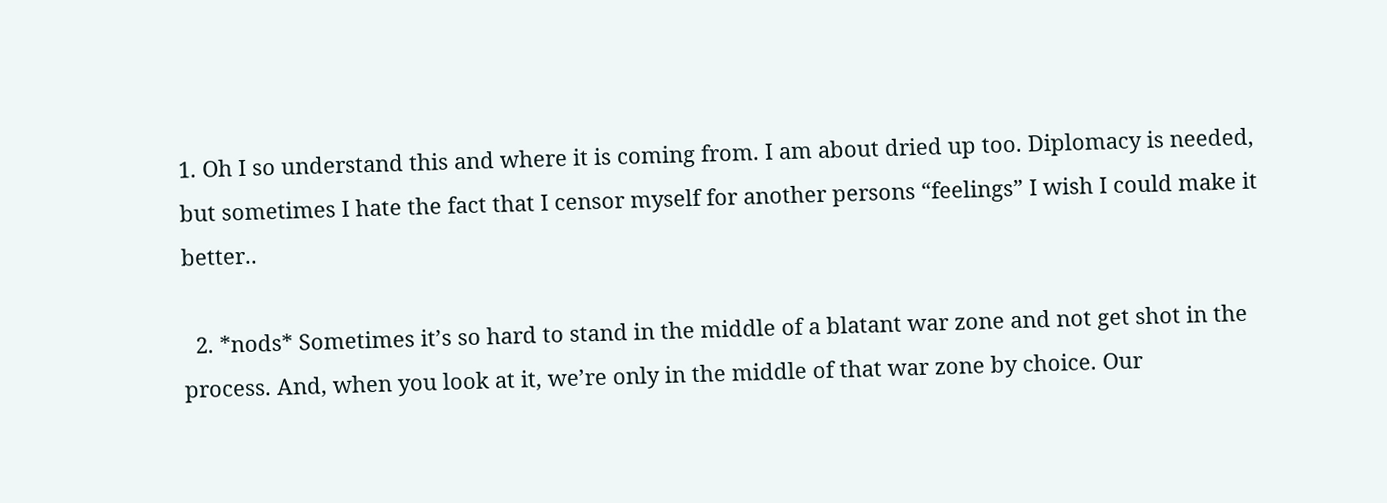1. Oh I so understand this and where it is coming from. I am about dried up too. Diplomacy is needed, but sometimes I hate the fact that I censor myself for another persons “feelings” I wish I could make it better..

  2. *nods* Sometimes it’s so hard to stand in the middle of a blatant war zone and not get shot in the process. And, when you look at it, we’re only in the middle of that war zone by choice. Our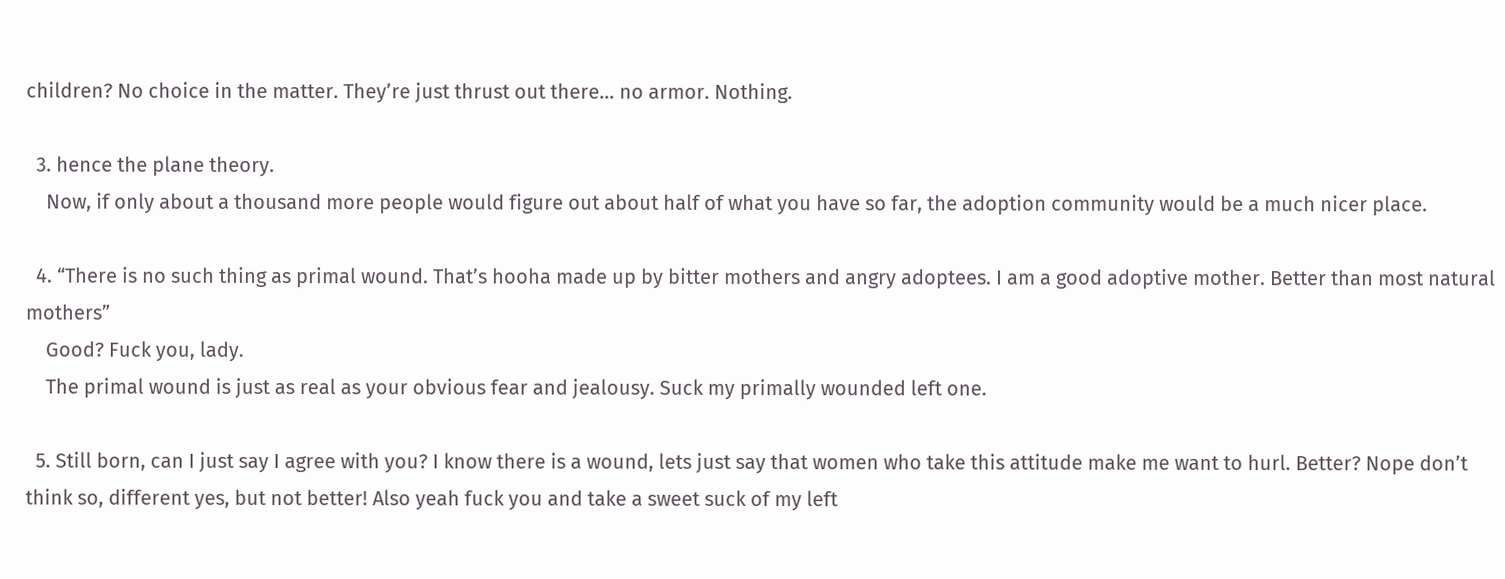children? No choice in the matter. They’re just thrust out there… no armor. Nothing.

  3. hence the plane theory.
    Now, if only about a thousand more people would figure out about half of what you have so far, the adoption community would be a much nicer place.

  4. “There is no such thing as primal wound. That’s hooha made up by bitter mothers and angry adoptees. I am a good adoptive mother. Better than most natural mothers”
    Good? Fuck you, lady.
    The primal wound is just as real as your obvious fear and jealousy. Suck my primally wounded left one.

  5. Still born, can I just say I agree with you? I know there is a wound, lets just say that women who take this attitude make me want to hurl. Better? Nope don’t think so, different yes, but not better! Also yeah fuck you and take a sweet suck of my left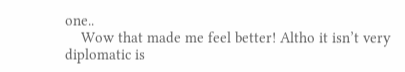one..
    Wow that made me feel better! Altho it isn’t very diplomatic is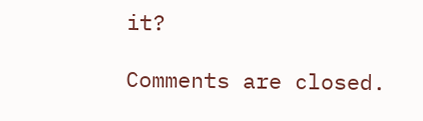it?

Comments are closed.